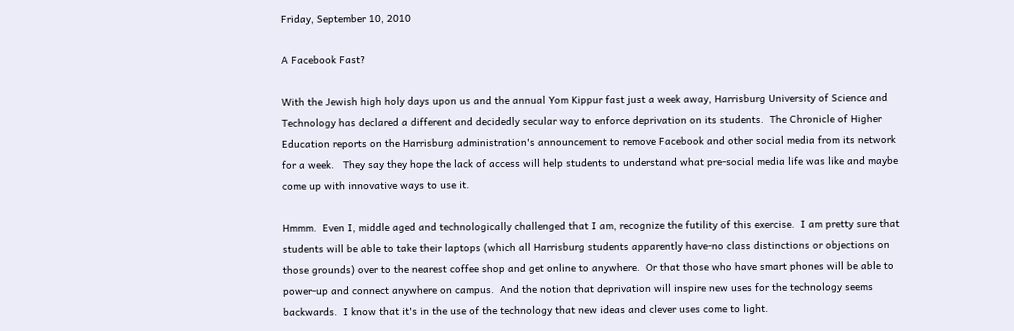Friday, September 10, 2010

A Facebook Fast?

With the Jewish high holy days upon us and the annual Yom Kippur fast just a week away, Harrisburg University of Science and Technology has declared a different and decidedly secular way to enforce deprivation on its students.  The Chronicle of Higher Education reports on the Harrisburg administration's announcement to remove Facebook and other social media from its network for a week.   They say they hope the lack of access will help students to understand what pre-social media life was like and maybe come up with innovative ways to use it.

Hmmm.  Even I, middle aged and technologically challenged that I am, recognize the futility of this exercise.  I am pretty sure that students will be able to take their laptops (which all Harrisburg students apparently have-no class distinctions or objections on those grounds) over to the nearest coffee shop and get online to anywhere.  Or that those who have smart phones will be able to power-up and connect anywhere on campus.  And the notion that deprivation will inspire new uses for the technology seems backwards.  I know that it's in the use of the technology that new ideas and clever uses come to light.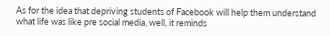As for the idea that depriving students of Facebook will help them understand what life was like pre social media, well, it reminds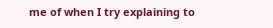me of when I try explaining to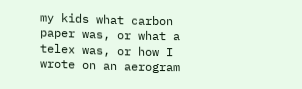my kids what carbon paper was, or what a telex was, or how I wrote on an aerogram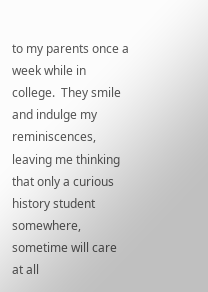to my parents once a week while in college.  They smile and indulge my reminiscences, leaving me thinking that only a curious history student somewhere, sometime will care at all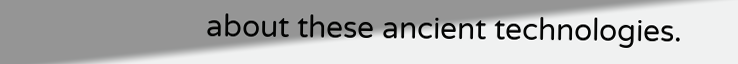about these ancient technologies.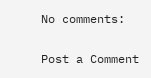No comments:

Post a Comment